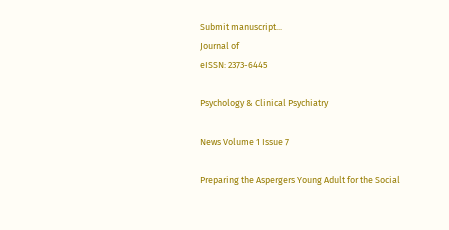Submit manuscript...
Journal of
eISSN: 2373-6445

Psychology & Clinical Psychiatry

News Volume 1 Issue 7

Preparing the Aspergers Young Adult for the Social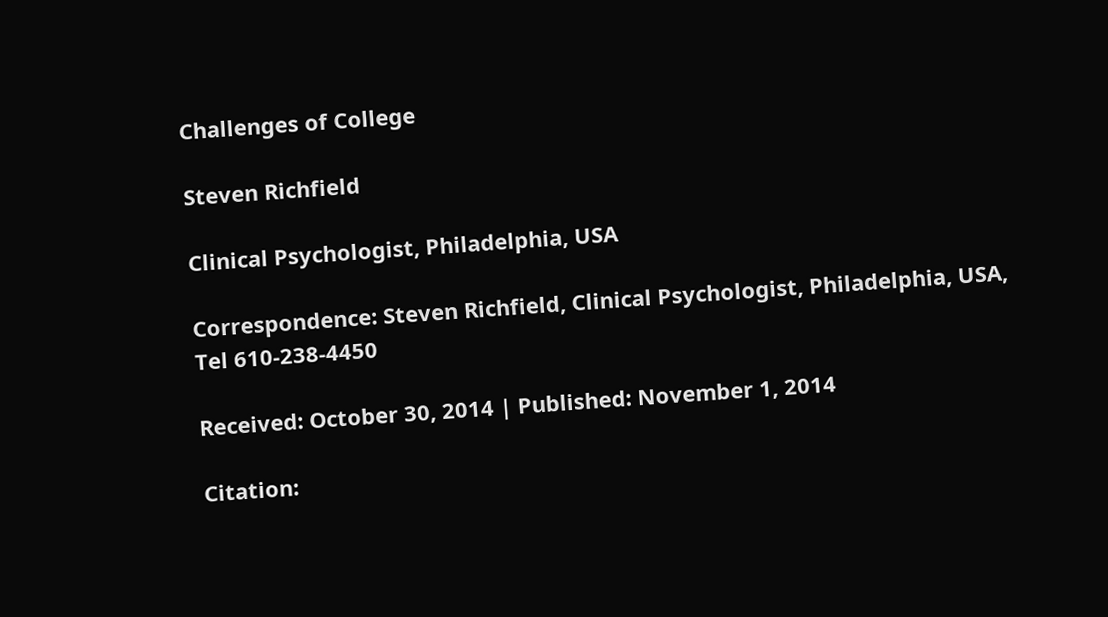Challenges of College

Steven Richfield

Clinical Psychologist, Philadelphia, USA

Correspondence: Steven Richfield, Clinical Psychologist, Philadelphia, USA, Tel 610-238-4450

Received: October 30, 2014 | Published: November 1, 2014

Citation: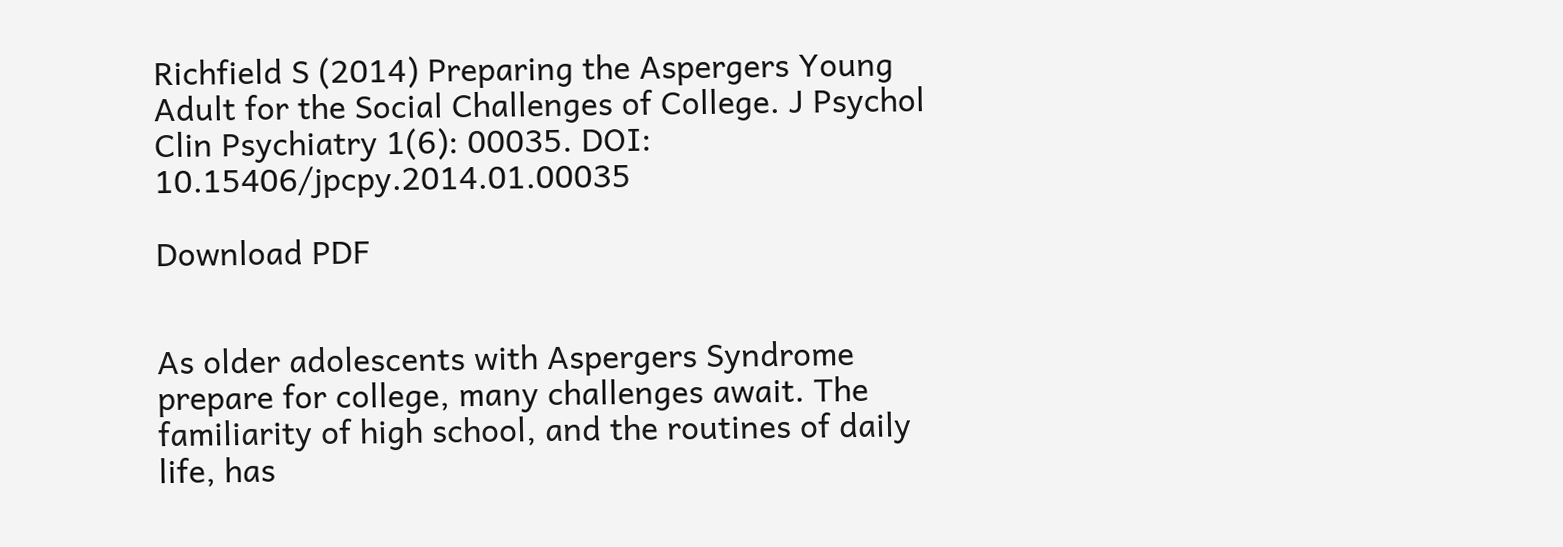Richfield S (2014) Preparing the Aspergers Young Adult for the Social Challenges of College. J Psychol Clin Psychiatry 1(6): 00035. DOI: 10.15406/jpcpy.2014.01.00035

Download PDF


As older adolescents with Aspergers Syndrome prepare for college, many challenges await. The familiarity of high school, and the routines of daily life, has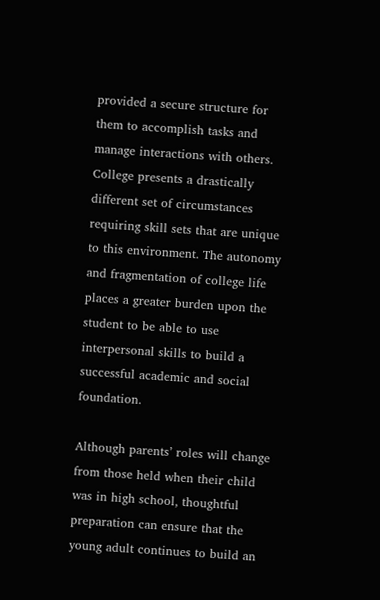provided a secure structure for them to accomplish tasks and manage interactions with others. College presents a drastically different set of circumstances requiring skill sets that are unique to this environment. The autonomy and fragmentation of college life places a greater burden upon the student to be able to use interpersonal skills to build a successful academic and social foundation.

Although parents’ roles will change from those held when their child was in high school, thoughtful preparation can ensure that the young adult continues to build an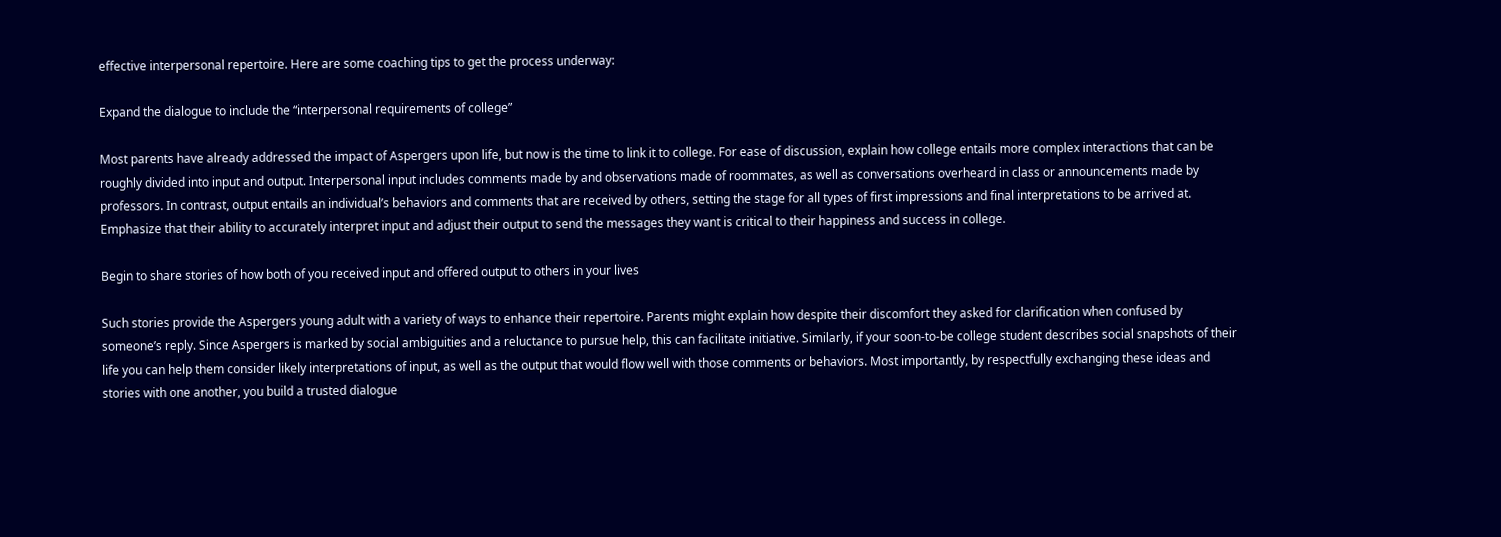effective interpersonal repertoire. Here are some coaching tips to get the process underway:

Expand the dialogue to include the “interpersonal requirements of college”

Most parents have already addressed the impact of Aspergers upon life, but now is the time to link it to college. For ease of discussion, explain how college entails more complex interactions that can be roughly divided into input and output. Interpersonal input includes comments made by and observations made of roommates, as well as conversations overheard in class or announcements made by professors. In contrast, output entails an individual’s behaviors and comments that are received by others, setting the stage for all types of first impressions and final interpretations to be arrived at. Emphasize that their ability to accurately interpret input and adjust their output to send the messages they want is critical to their happiness and success in college.

Begin to share stories of how both of you received input and offered output to others in your lives

Such stories provide the Aspergers young adult with a variety of ways to enhance their repertoire. Parents might explain how despite their discomfort they asked for clarification when confused by someone’s reply. Since Aspergers is marked by social ambiguities and a reluctance to pursue help, this can facilitate initiative. Similarly, if your soon-to-be college student describes social snapshots of their life you can help them consider likely interpretations of input, as well as the output that would flow well with those comments or behaviors. Most importantly, by respectfully exchanging these ideas and stories with one another, you build a trusted dialogue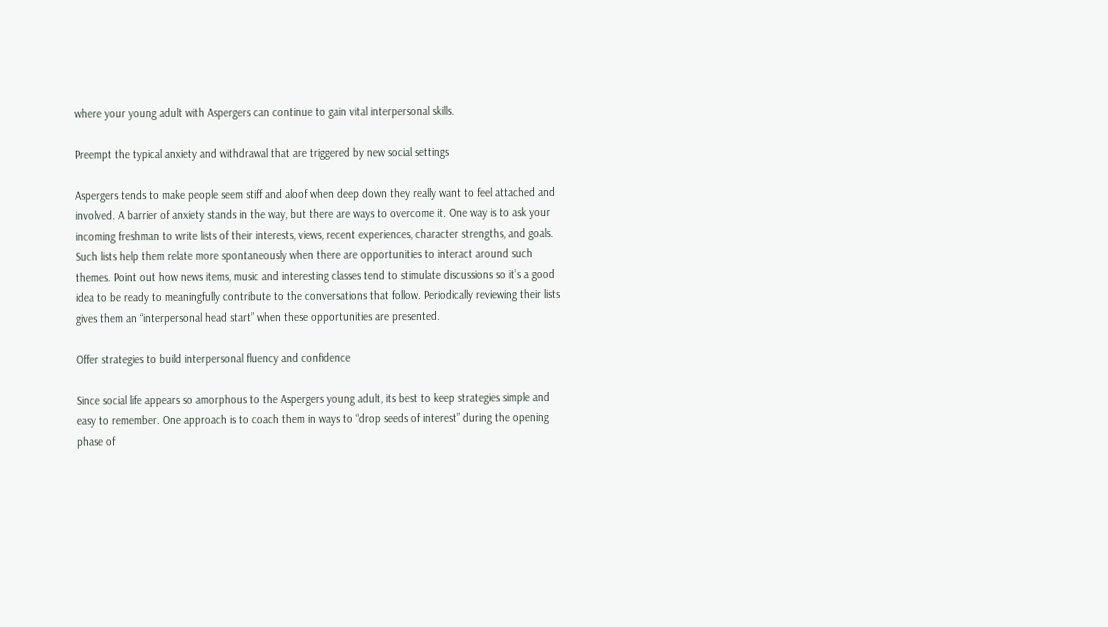where your young adult with Aspergers can continue to gain vital interpersonal skills.

Preempt the typical anxiety and withdrawal that are triggered by new social settings

Aspergers tends to make people seem stiff and aloof when deep down they really want to feel attached and involved. A barrier of anxiety stands in the way, but there are ways to overcome it. One way is to ask your incoming freshman to write lists of their interests, views, recent experiences, character strengths, and goals. Such lists help them relate more spontaneously when there are opportunities to interact around such themes. Point out how news items, music and interesting classes tend to stimulate discussions so it’s a good idea to be ready to meaningfully contribute to the conversations that follow. Periodically reviewing their lists gives them an “interpersonal head start” when these opportunities are presented.

Offer strategies to build interpersonal fluency and confidence

Since social life appears so amorphous to the Aspergers young adult, its best to keep strategies simple and easy to remember. One approach is to coach them in ways to “drop seeds of interest” during the opening phase of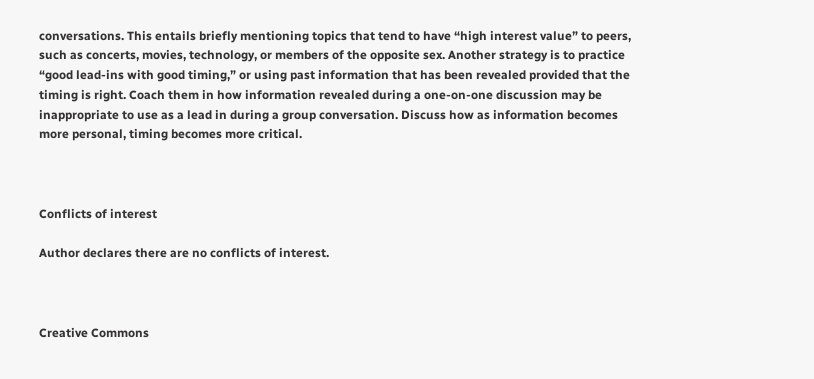conversations. This entails briefly mentioning topics that tend to have “high interest value” to peers, such as concerts, movies, technology, or members of the opposite sex. Another strategy is to practice “good lead-ins with good timing,” or using past information that has been revealed provided that the timing is right. Coach them in how information revealed during a one-on-one discussion may be inappropriate to use as a lead in during a group conversation. Discuss how as information becomes more personal, timing becomes more critical.



Conflicts of interest

Author declares there are no conflicts of interest.



Creative Commons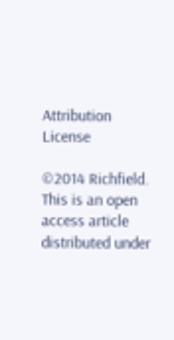Attribution License

©2014 Richfield. This is an open access article distributed under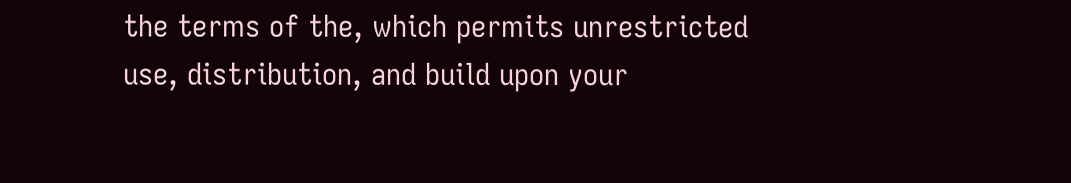the terms of the, which permits unrestricted use, distribution, and build upon your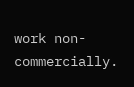work non-commercially.